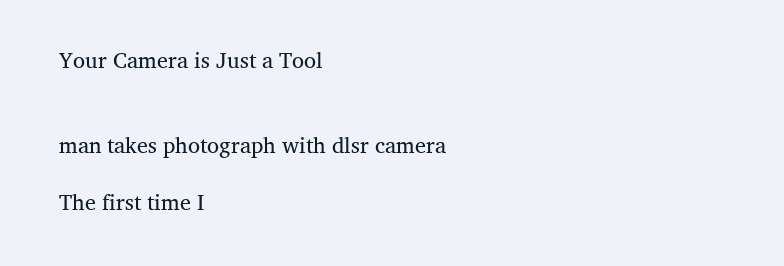Your Camera is Just a Tool


man takes photograph with dlsr camera

The first time I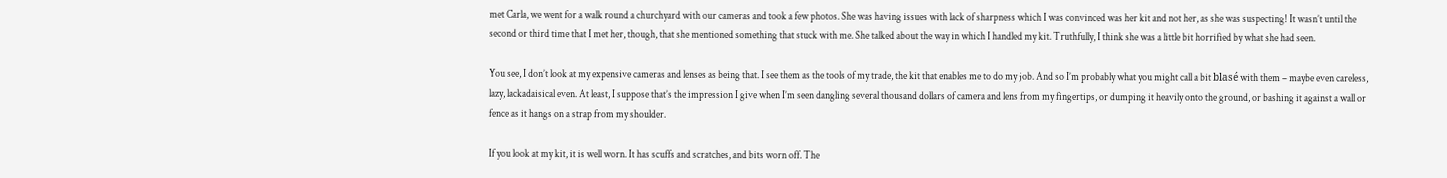met Carla, we went for a walk round a churchyard with our cameras and took a few photos. She was having issues with lack of sharpness which I was convinced was her kit and not her, as she was suspecting! It wasn’t until the second or third time that I met her, though, that she mentioned something that stuck with me. She talked about the way in which I handled my kit. Truthfully, I think she was a little bit horrified by what she had seen.

You see, I don’t look at my expensive cameras and lenses as being that. I see them as the tools of my trade, the kit that enables me to do my job. And so I’m probably what you might call a bit blasé with them – maybe even careless, lazy, lackadaisical even. At least, I suppose that’s the impression I give when I’m seen dangling several thousand dollars of camera and lens from my fingertips, or dumping it heavily onto the ground, or bashing it against a wall or fence as it hangs on a strap from my shoulder.

If you look at my kit, it is well worn. It has scuffs and scratches, and bits worn off. The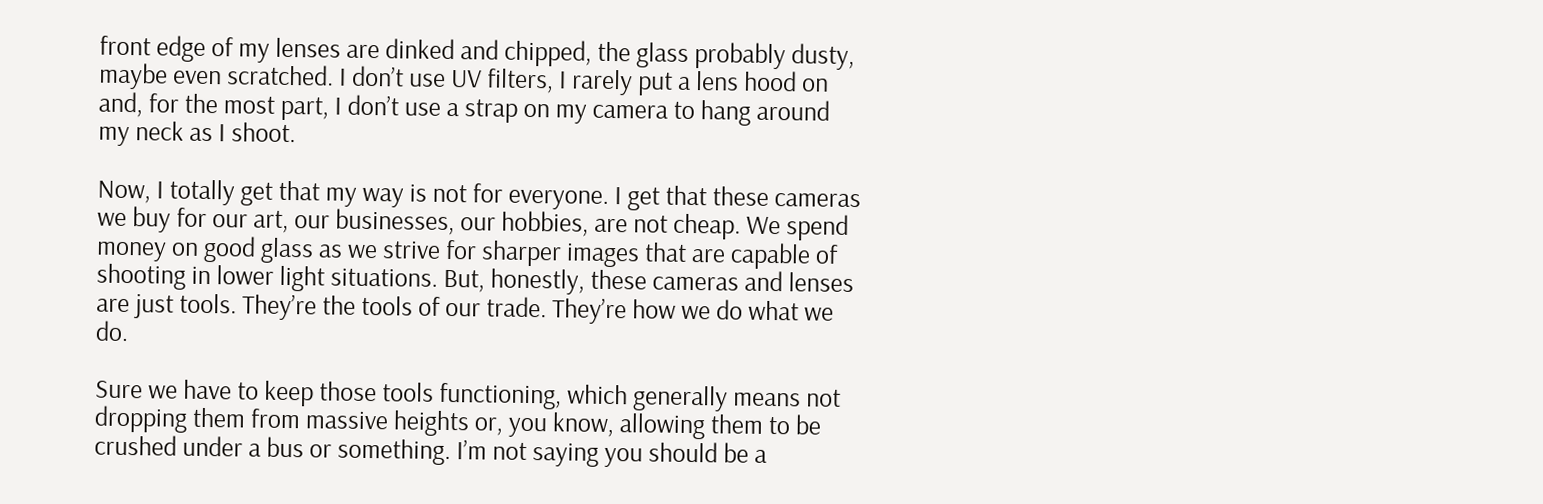front edge of my lenses are dinked and chipped, the glass probably dusty, maybe even scratched. I don’t use UV filters, I rarely put a lens hood on and, for the most part, I don’t use a strap on my camera to hang around my neck as I shoot.

Now, I totally get that my way is not for everyone. I get that these cameras we buy for our art, our businesses, our hobbies, are not cheap. We spend money on good glass as we strive for sharper images that are capable of shooting in lower light situations. But, honestly, these cameras and lenses are just tools. They’re the tools of our trade. They’re how we do what we do.

Sure we have to keep those tools functioning, which generally means not dropping them from massive heights or, you know, allowing them to be crushed under a bus or something. I’m not saying you should be a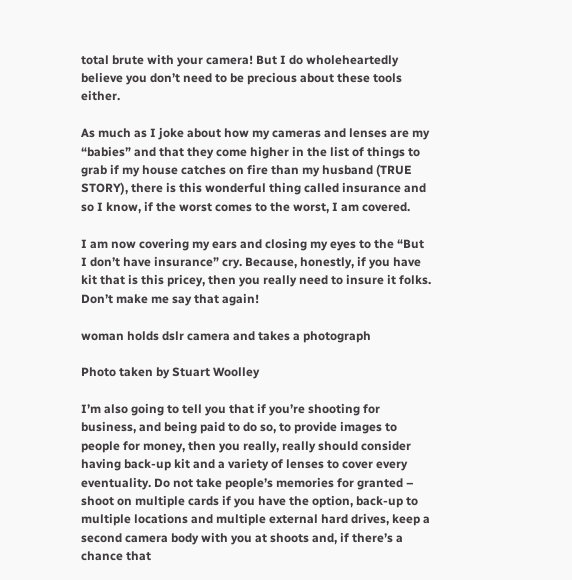total brute with your camera! But I do wholeheartedly believe you don’t need to be precious about these tools either.

As much as I joke about how my cameras and lenses are my “babies” and that they come higher in the list of things to grab if my house catches on fire than my husband (TRUE STORY), there is this wonderful thing called insurance and so I know, if the worst comes to the worst, I am covered.

I am now covering my ears and closing my eyes to the “But I don’t have insurance” cry. Because, honestly, if you have kit that is this pricey, then you really need to insure it folks. Don’t make me say that again!

woman holds dslr camera and takes a photograph

Photo taken by Stuart Woolley

I’m also going to tell you that if you’re shooting for business, and being paid to do so, to provide images to people for money, then you really, really should consider having back-up kit and a variety of lenses to cover every eventuality. Do not take people’s memories for granted – shoot on multiple cards if you have the option, back-up to multiple locations and multiple external hard drives, keep a second camera body with you at shoots and, if there’s a chance that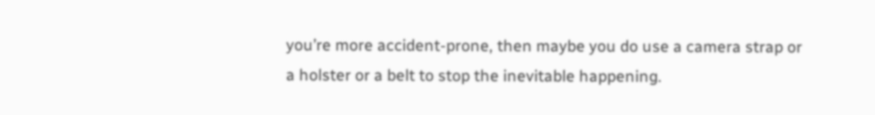you’re more accident-prone, then maybe you do use a camera strap or a holster or a belt to stop the inevitable happening.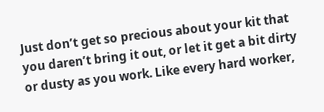Just don’t get so precious about your kit that you daren’t bring it out, or let it get a bit dirty or dusty as you work. Like every hard worker,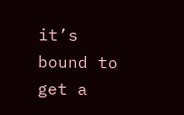it’s bound to get a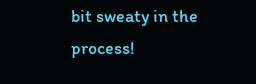bit sweaty in the process!